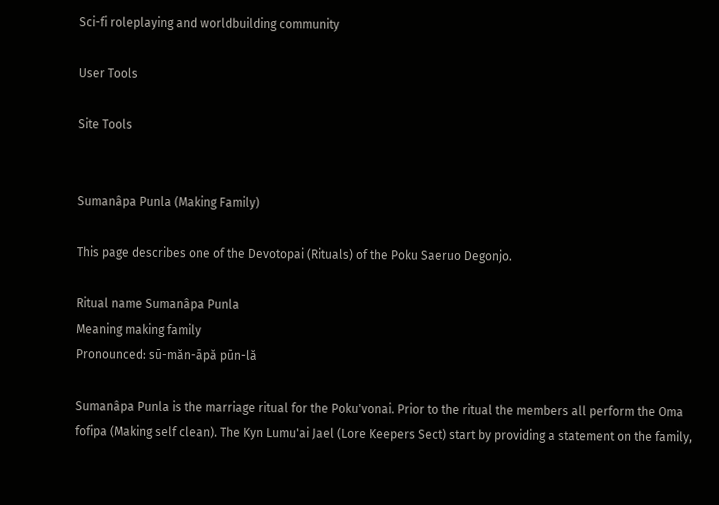Sci-fi roleplaying and worldbuilding community

User Tools

Site Tools


Sumanâpa Punla (Making Family)

This page describes one of the Devotopai (Rituals) of the Poku Saeruo Degonjo.

Ritual name Sumanâpa Punla
Meaning making family
Pronounced: sū-măn-āpă pūn-lă

Sumanâpa Punla is the marriage ritual for the Poku'vonai. Prior to the ritual the members all perform the Oma fofipa (Making self clean). The Kyn Lumu'ai Jael (Lore Keepers Sect) start by providing a statement on the family,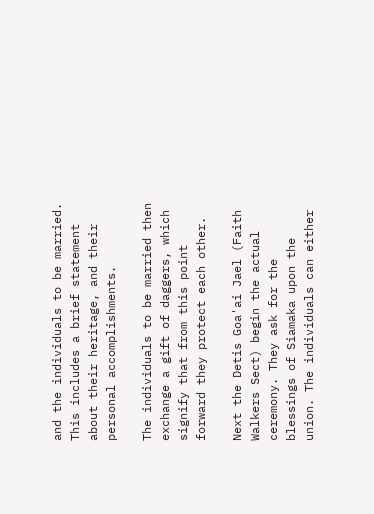and the individuals to be married. This includes a brief statement about their heritage, and their personal accomplishments.

The individuals to be married then exchange a gift of daggers, which signify that from this point forward they protect each other.

Next the Detis Goa'ai Jael (Faith Walkers Sect) begin the actual ceremony. They ask for the blessings of Siamaka upon the union. The individuals can either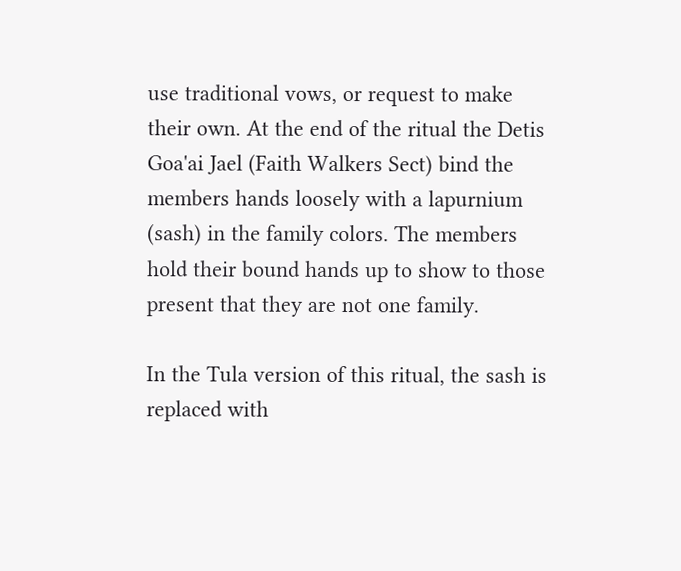use traditional vows, or request to make their own. At the end of the ritual the Detis Goa'ai Jael (Faith Walkers Sect) bind the members hands loosely with a lapurnium (sash) in the family colors. The members hold their bound hands up to show to those present that they are not one family.

In the Tula version of this ritual, the sash is replaced with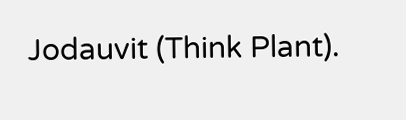Jodauvit (Think Plant).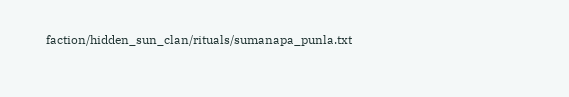faction/hidden_sun_clan/rituals/sumanapa_punla.txt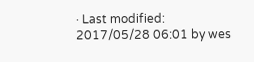· Last modified: 2017/05/28 06:01 by wes